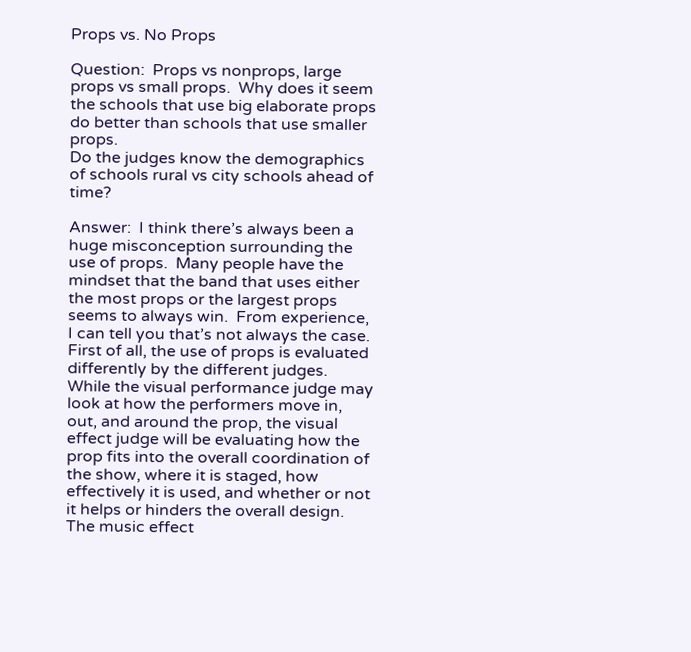Props vs. No Props

Question:  Props vs nonprops, large props vs small props.  Why does it seem the schools that use big elaborate props do better than schools that use smaller props.
Do the judges know the demographics of schools rural vs city schools ahead of time?

Answer:  I think there’s always been a huge misconception surrounding the use of props.  Many people have the mindset that the band that uses either the most props or the largest props seems to always win.  From experience, I can tell you that’s not always the case.  First of all, the use of props is evaluated differently by the different judges.  While the visual performance judge may look at how the performers move in, out, and around the prop, the visual effect judge will be evaluating how the prop fits into the overall coordination of the show, where it is staged, how effectively it is used, and whether or not it helps or hinders the overall design.  The music effect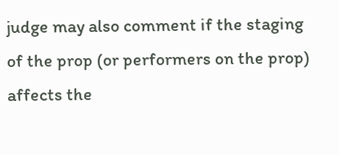judge may also comment if the staging of the prop (or performers on the prop) affects the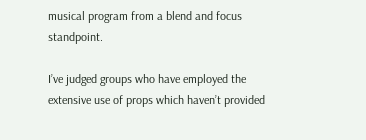musical program from a blend and focus standpoint.

I’ve judged groups who have employed the extensive use of props which haven’t provided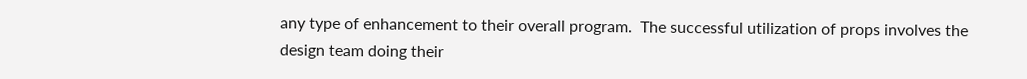any type of enhancement to their overall program.  The successful utilization of props involves the design team doing their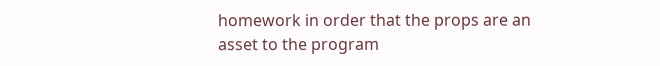homework in order that the props are an asset to the program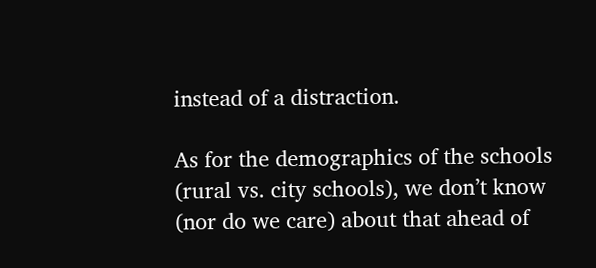instead of a distraction.

As for the demographics of the schools (rural vs. city schools), we don’t know (nor do we care) about that ahead of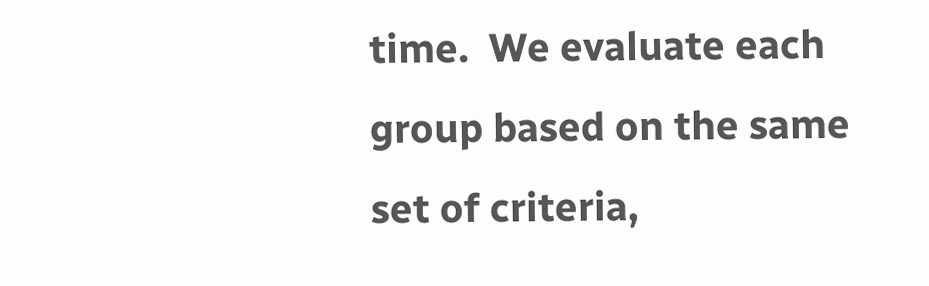time.  We evaluate each group based on the same set of criteria,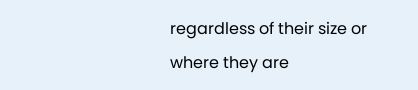regardless of their size or where they are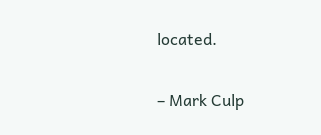located.

– Mark Culp